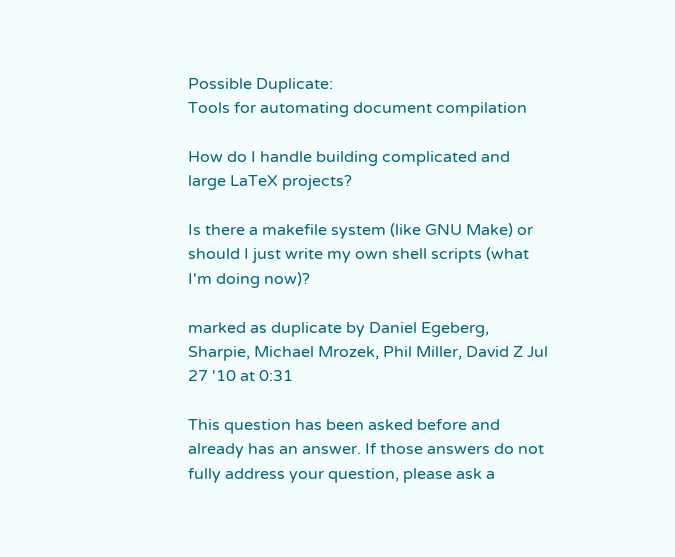Possible Duplicate:
Tools for automating document compilation

How do I handle building complicated and large LaTeX projects?

Is there a makefile system (like GNU Make) or should I just write my own shell scripts (what I'm doing now)?

marked as duplicate by Daniel Egeberg, Sharpie, Michael Mrozek, Phil Miller, David Z Jul 27 '10 at 0:31

This question has been asked before and already has an answer. If those answers do not fully address your question, please ask a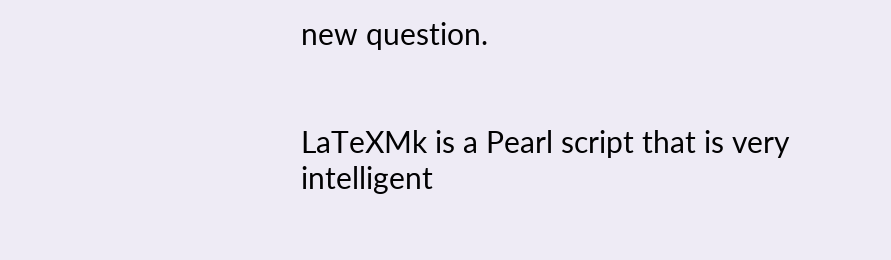new question.


LaTeXMk is a Pearl script that is very intelligent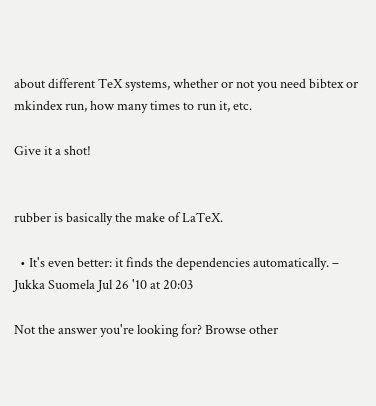about different TeX systems, whether or not you need bibtex or mkindex run, how many times to run it, etc.

Give it a shot!


rubber is basically the make of LaTeX.

  • It's even better: it finds the dependencies automatically. – Jukka Suomela Jul 26 '10 at 20:03

Not the answer you're looking for? Browse other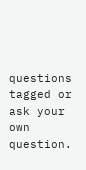questions tagged or ask your own question.